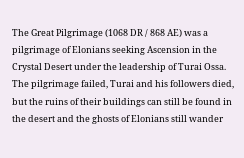The Great Pilgrimage (1068 DR / 868 AE) was a pilgrimage of Elonians seeking Ascension in the Crystal Desert under the leadership of Turai Ossa. The pilgrimage failed, Turai and his followers died, but the ruins of their buildings can still be found in the desert and the ghosts of Elonians still wander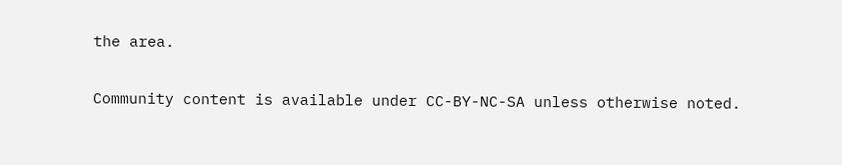the area.

Community content is available under CC-BY-NC-SA unless otherwise noted.